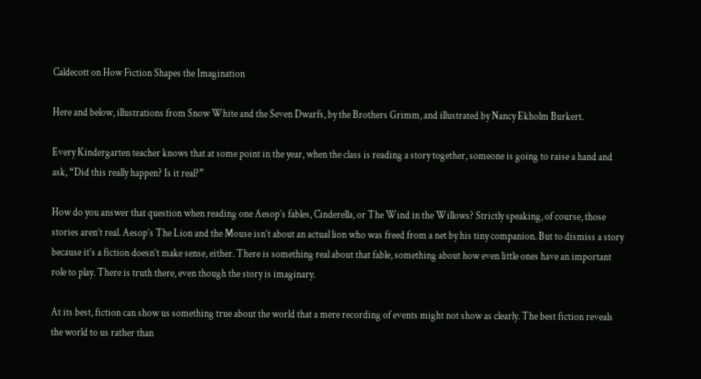Caldecott on How Fiction Shapes the Imagination

Here and below, illustrations from Snow White and the Seven Dwarfs, by the Brothers Grimm, and illustrated by Nancy Ekholm Burkert.

Every Kindergarten teacher knows that at some point in the year, when the class is reading a story together, someone is going to raise a hand and ask, “Did this really happen? Is it real?”

How do you answer that question when reading one Aesop’s fables, Cinderella, or The Wind in the Willows? Strictly speaking, of course, those stories aren’t real. Aesop’s The Lion and the Mouse isn’t about an actual lion who was freed from a net by his tiny companion. But to dismiss a story because it’s a fiction doesn’t make sense, either. There is something real about that fable, something about how even little ones have an important role to play. There is truth there, even though the story is imaginary.

At its best, fiction can show us something true about the world that a mere recording of events might not show as clearly. The best fiction reveals the world to us rather than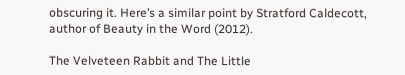obscuring it. Here’s a similar point by Stratford Caldecott, author of Beauty in the Word (2012).

The Velveteen Rabbit and The Little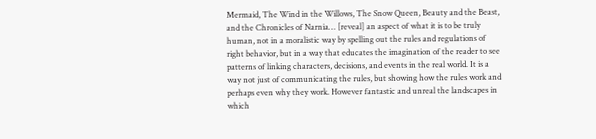Mermaid, The Wind in the Willows, The Snow Queen, Beauty and the Beast, and the Chronicles of Narnia… [reveal] an aspect of what it is to be truly human, not in a moralistic way by spelling out the rules and regulations of right behavior, but in a way that educates the imagination of the reader to see patterns of linking characters, decisions, and events in the real world. It is a way not just of communicating the rules, but showing how the rules work and perhaps even why they work. However fantastic and unreal the landscapes in which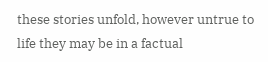these stories unfold, however untrue to life they may be in a factual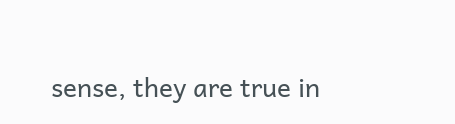sense, they are true in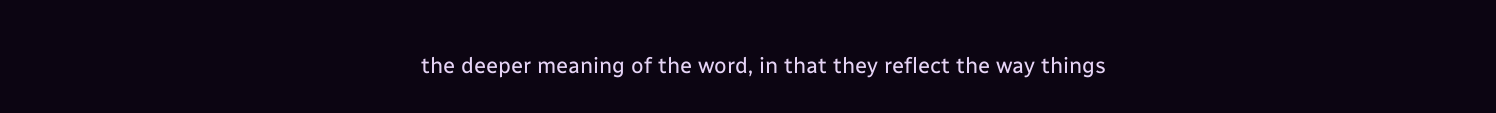the deeper meaning of the word, in that they reflect the way things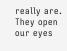really are. They open our eyes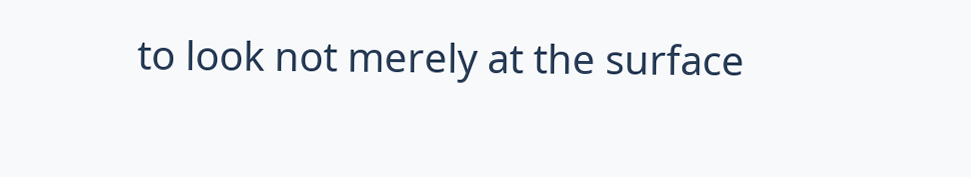to look not merely at the surface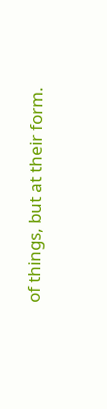of things, but at their form.